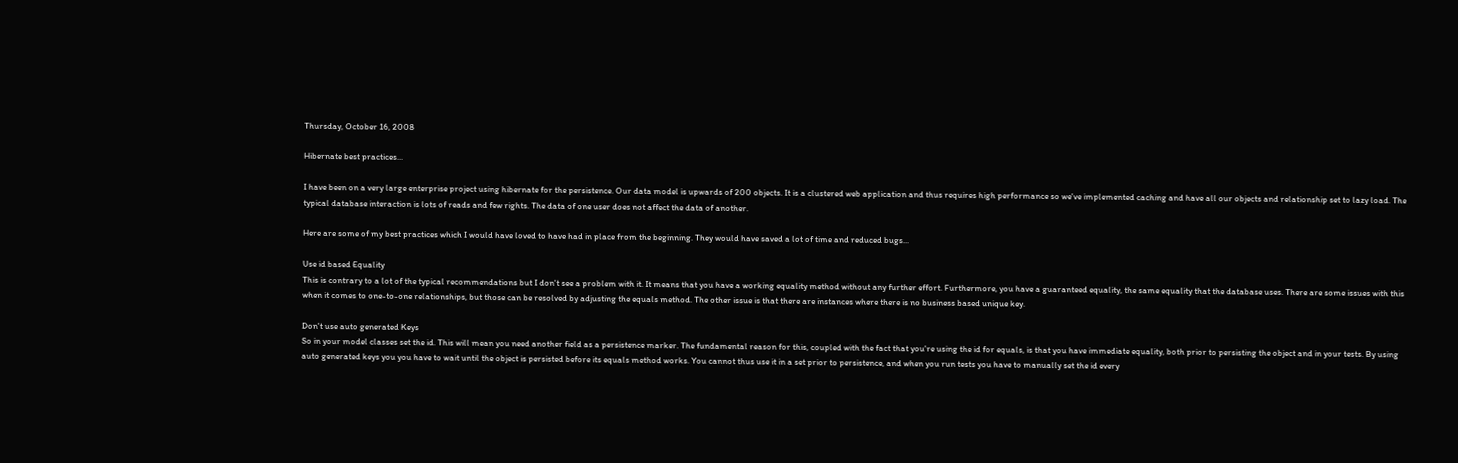Thursday, October 16, 2008

Hibernate best practices...

I have been on a very large enterprise project using hibernate for the persistence. Our data model is upwards of 200 objects. It is a clustered web application and thus requires high performance so we've implemented caching and have all our objects and relationship set to lazy load. The typical database interaction is lots of reads and few rights. The data of one user does not affect the data of another.

Here are some of my best practices which I would have loved to have had in place from the beginning. They would have saved a lot of time and reduced bugs...

Use id based Equality
This is contrary to a lot of the typical recommendations but I don't see a problem with it. It means that you have a working equality method without any further effort. Furthermore, you have a guaranteed equality, the same equality that the database uses. There are some issues with this when it comes to one-to-one relationships, but those can be resolved by adjusting the equals method. The other issue is that there are instances where there is no business based unique key.

Don't use auto generated Keys
So in your model classes set the id. This will mean you need another field as a persistence marker. The fundamental reason for this, coupled with the fact that you're using the id for equals, is that you have immediate equality, both prior to persisting the object and in your tests. By using auto generated keys you you have to wait until the object is persisted before its equals method works. You cannot thus use it in a set prior to persistence, and when you run tests you have to manually set the id every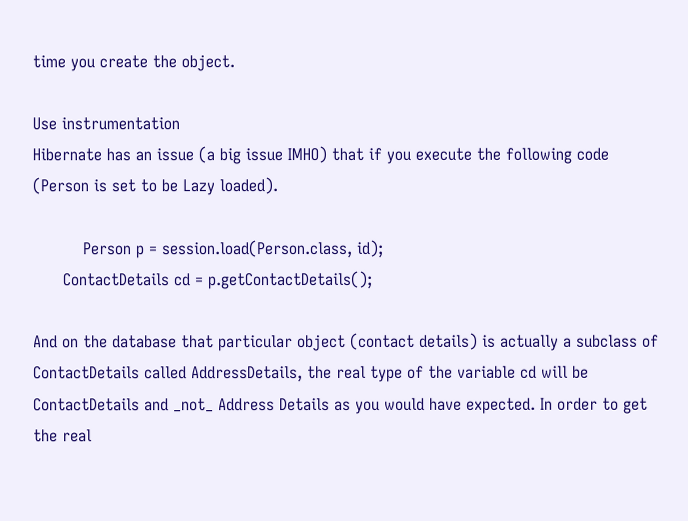time you create the object.

Use instrumentation
Hibernate has an issue (a big issue IMHO) that if you execute the following code (Person is set to be Lazy loaded).

          Person p = session.load(Person.class, id);
      ContactDetails cd = p.getContactDetails();

And on the database that particular object (contact details) is actually a subclass of ContactDetails called AddressDetails, the real type of the variable cd will be ContactDetails and _not_ Address Details as you would have expected. In order to get the real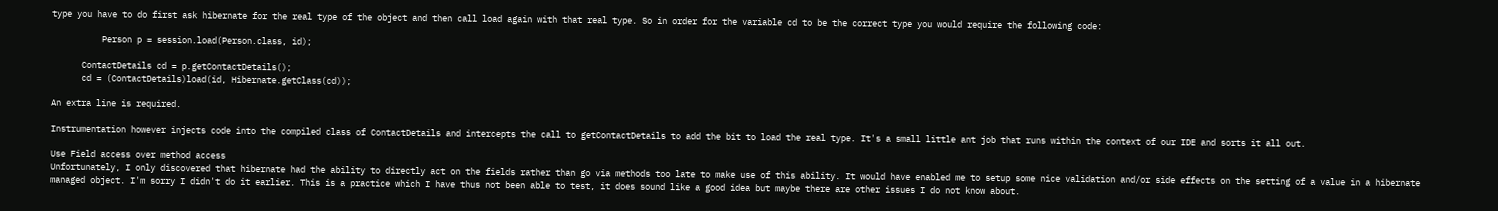type you have to do first ask hibernate for the real type of the object and then call load again with that real type. So in order for the variable cd to be the correct type you would require the following code:

          Person p = session.load(Person.class, id);

      ContactDetails cd = p.getContactDetails();
      cd = (ContactDetails)load(id, Hibernate.getClass(cd));

An extra line is required.

Instrumentation however injects code into the compiled class of ContactDetails and intercepts the call to getContactDetails to add the bit to load the real type. It's a small little ant job that runs within the context of our IDE and sorts it all out.

Use Field access over method access
Unfortunately, I only discovered that hibernate had the ability to directly act on the fields rather than go via methods too late to make use of this ability. It would have enabled me to setup some nice validation and/or side effects on the setting of a value in a hibernate managed object. I'm sorry I didn't do it earlier. This is a practice which I have thus not been able to test, it does sound like a good idea but maybe there are other issues I do not know about.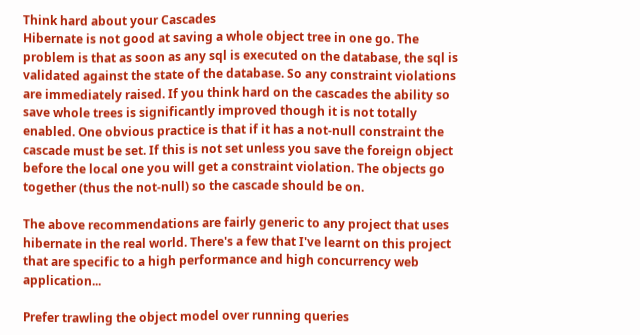Think hard about your Cascades
Hibernate is not good at saving a whole object tree in one go. The problem is that as soon as any sql is executed on the database, the sql is validated against the state of the database. So any constraint violations are immediately raised. If you think hard on the cascades the ability so save whole trees is significantly improved though it is not totally enabled. One obvious practice is that if it has a not-null constraint the cascade must be set. If this is not set unless you save the foreign object before the local one you will get a constraint violation. The objects go together (thus the not-null) so the cascade should be on.

The above recommendations are fairly generic to any project that uses hibernate in the real world. There's a few that I've learnt on this project that are specific to a high performance and high concurrency web application...

Prefer trawling the object model over running queries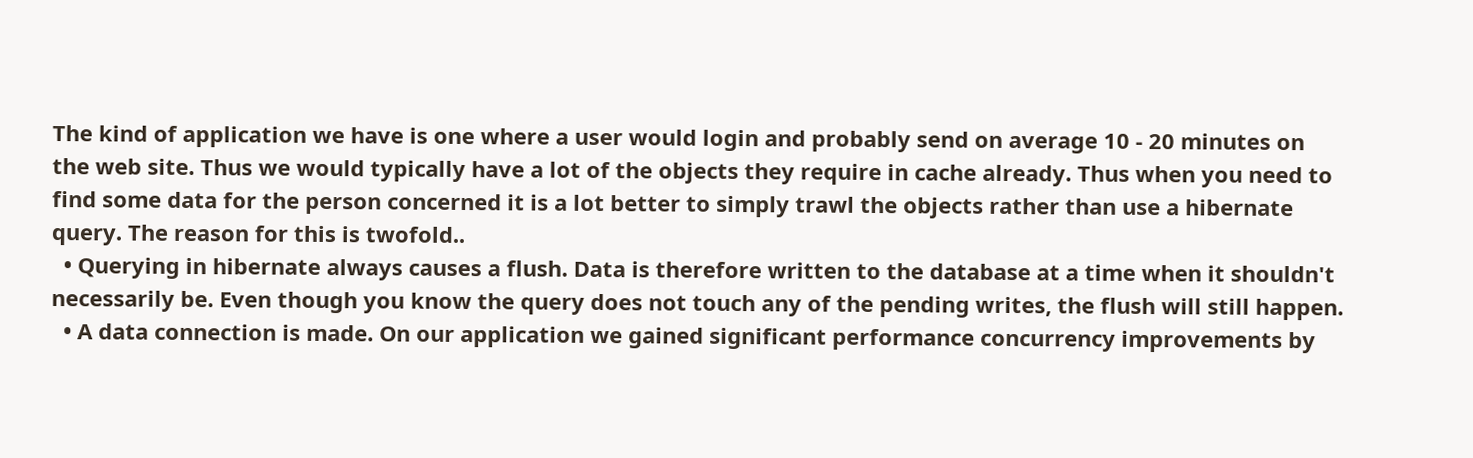The kind of application we have is one where a user would login and probably send on average 10 - 20 minutes on the web site. Thus we would typically have a lot of the objects they require in cache already. Thus when you need to find some data for the person concerned it is a lot better to simply trawl the objects rather than use a hibernate query. The reason for this is twofold..
  • Querying in hibernate always causes a flush. Data is therefore written to the database at a time when it shouldn't necessarily be. Even though you know the query does not touch any of the pending writes, the flush will still happen.
  • A data connection is made. On our application we gained significant performance concurrency improvements by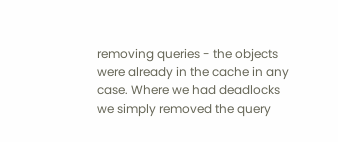removing queries - the objects were already in the cache in any case. Where we had deadlocks we simply removed the query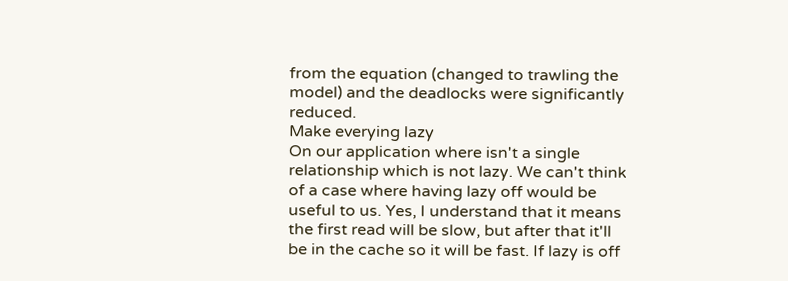from the equation (changed to trawling the model) and the deadlocks were significantly reduced.
Make everying lazy
On our application where isn't a single relationship which is not lazy. We can't think of a case where having lazy off would be useful to us. Yes, I understand that it means the first read will be slow, but after that it'll be in the cache so it will be fast. If lazy is off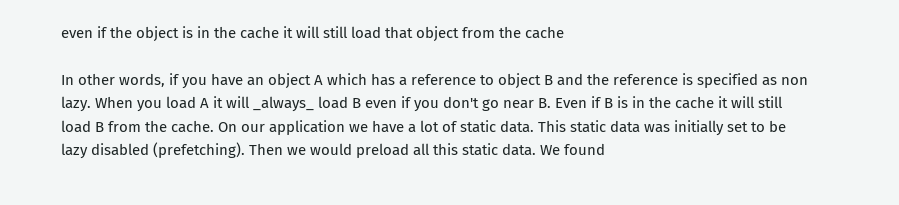even if the object is in the cache it will still load that object from the cache

In other words, if you have an object A which has a reference to object B and the reference is specified as non lazy. When you load A it will _always_ load B even if you don't go near B. Even if B is in the cache it will still load B from the cache. On our application we have a lot of static data. This static data was initially set to be lazy disabled (prefetching). Then we would preload all this static data. We found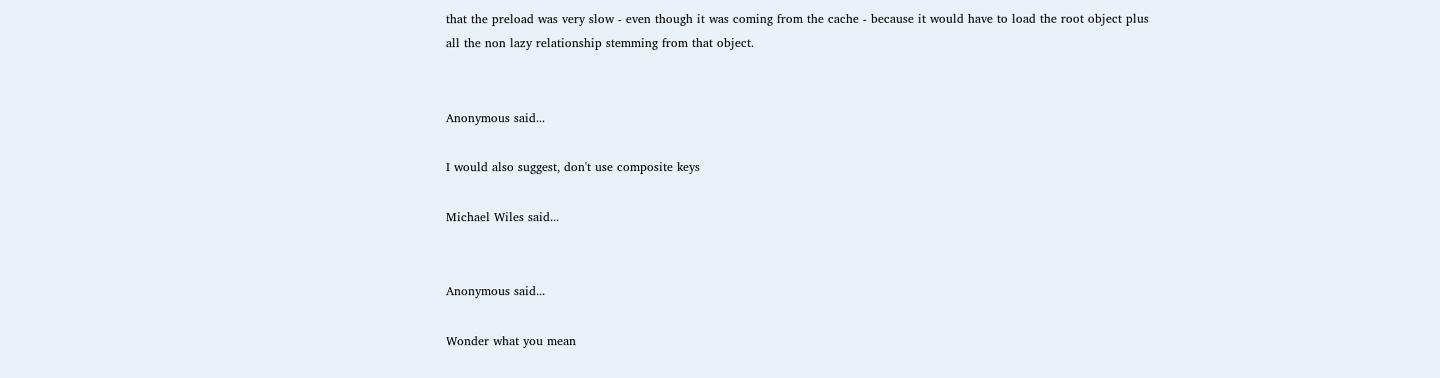that the preload was very slow - even though it was coming from the cache - because it would have to load the root object plus all the non lazy relationship stemming from that object.


Anonymous said...

I would also suggest, don't use composite keys

Michael Wiles said...


Anonymous said...

Wonder what you mean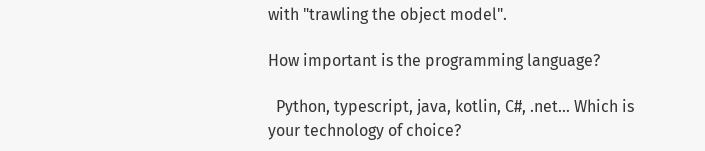with "trawling the object model".

How important is the programming language?

  Python, typescript, java, kotlin, C#, .net… Which is your technology of choice?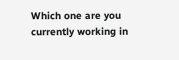Which one are you currently working in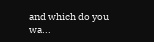and which do you wa...